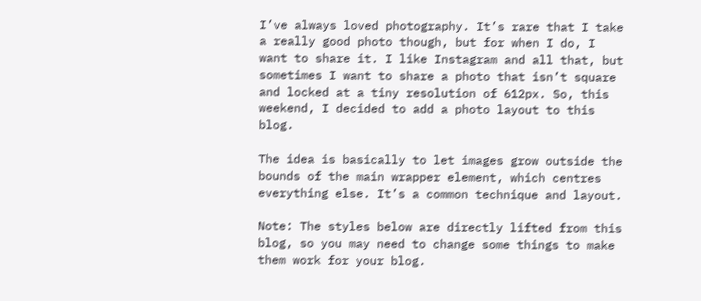I’ve always loved photography. It’s rare that I take a really good photo though, but for when I do, I want to share it. I like Instagram and all that, but sometimes I want to share a photo that isn’t square and locked at a tiny resolution of 612px. So, this weekend, I decided to add a photo layout to this blog.

The idea is basically to let images grow outside the bounds of the main wrapper element, which centres everything else. It’s a common technique and layout.

Note: The styles below are directly lifted from this blog, so you may need to change some things to make them work for your blog.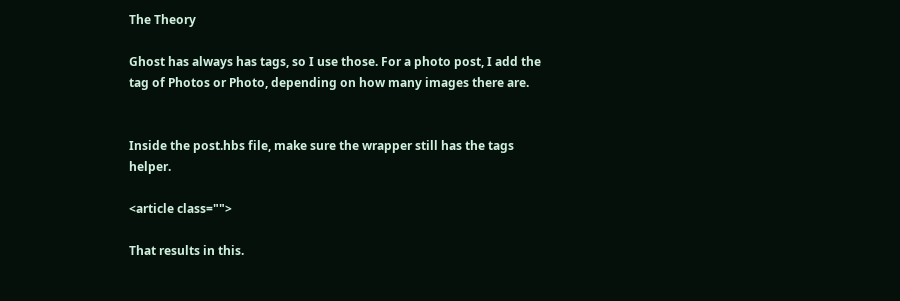The Theory

Ghost has always has tags, so I use those. For a photo post, I add the tag of Photos or Photo, depending on how many images there are.


Inside the post.hbs file, make sure the wrapper still has the tags helper.

<article class="">

That results in this.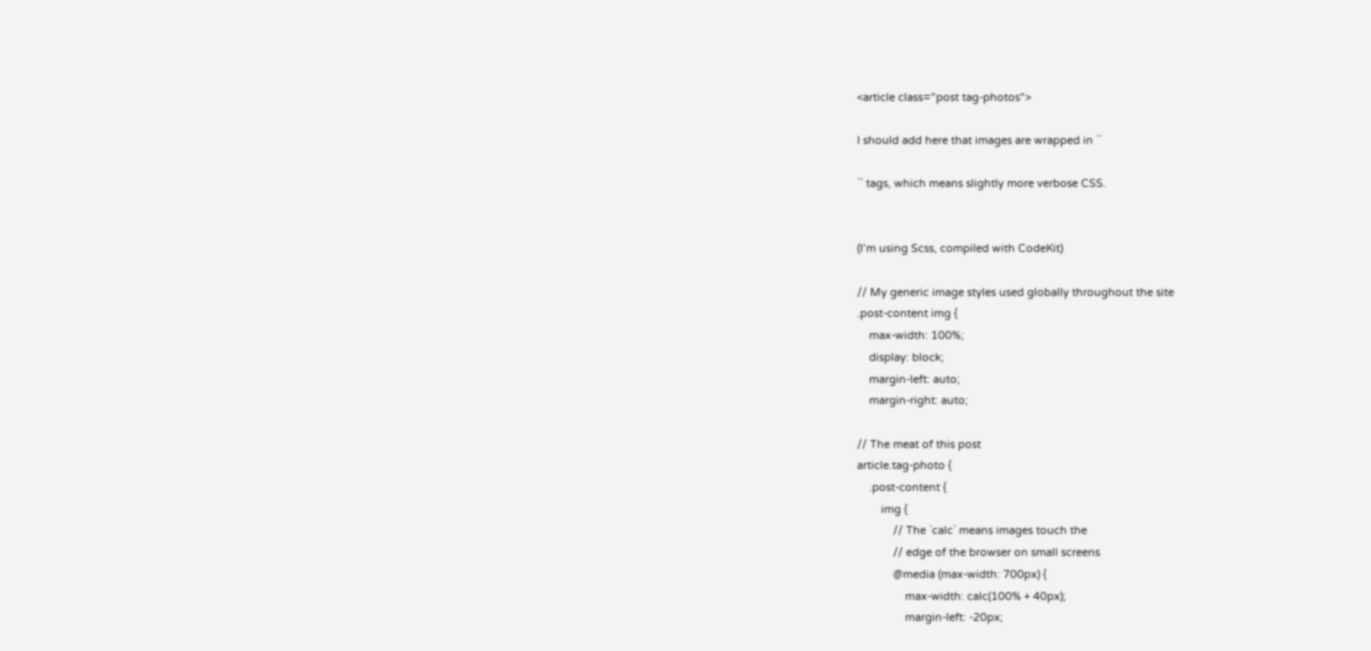<article class="post tag-photos">

I should add here that images are wrapped in ``

`` tags, which means slightly more verbose CSS.


(I’m using Scss, compiled with CodeKit)

// My generic image styles used globally throughout the site
.post-content img {
    max-width: 100%;
    display: block;
    margin-left: auto;
    margin-right: auto;

// The meat of this post
article.tag-photo {
    .post-content {
        img {
            // The `calc` means images touch the
            // edge of the browser on small screens
            @media (max-width: 700px) {
                max-width: calc(100% + 40px);
                margin-left: -20px;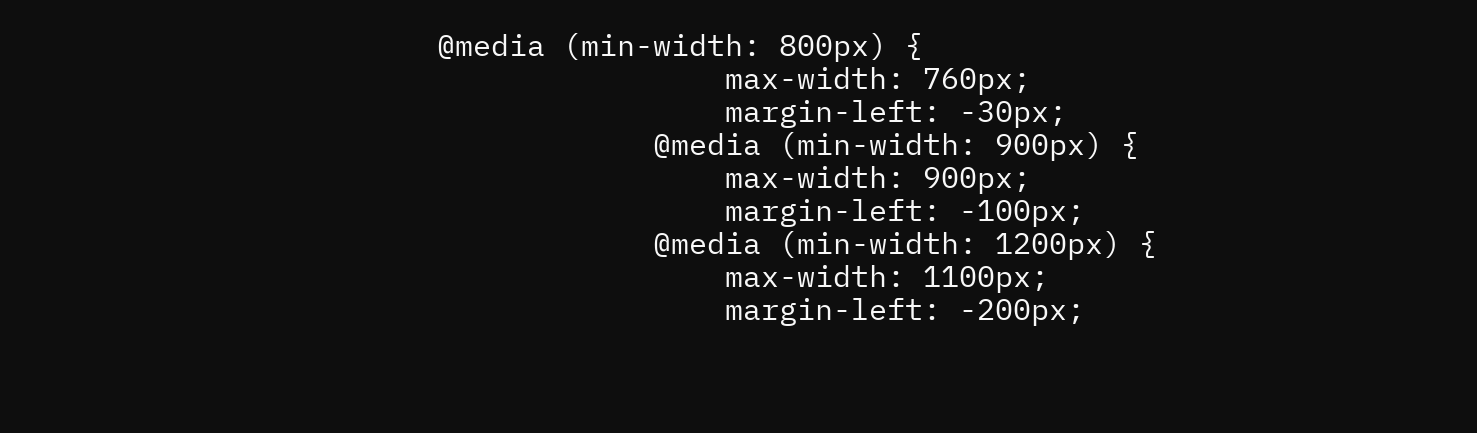@media (min-width: 800px) {
                max-width: 760px;
                margin-left: -30px;
            @media (min-width: 900px) {
                max-width: 900px;
                margin-left: -100px;
            @media (min-width: 1200px) {
                max-width: 1100px;
                margin-left: -200px;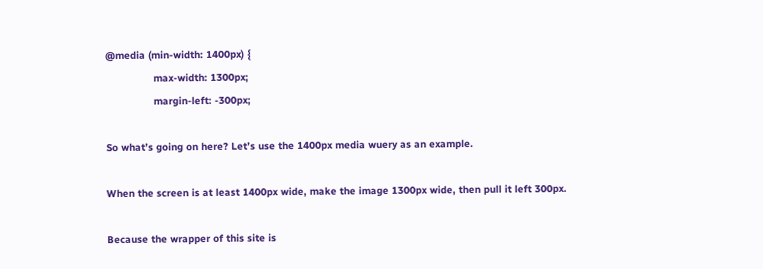@media (min-width: 1400px) {
                max-width: 1300px;
                margin-left: -300px;

So what’s going on here? Let’s use the 1400px media wuery as an example.

When the screen is at least 1400px wide, make the image 1300px wide, then pull it left 300px.

Because the wrapper of this site is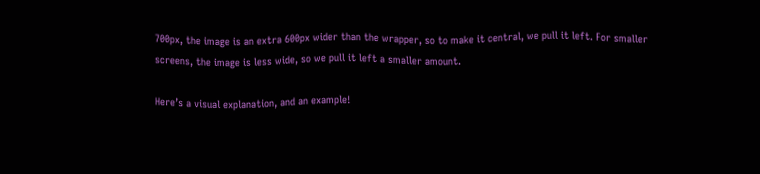700px, the image is an extra 600px wider than the wrapper, so to make it central, we pull it left. For smaller screens, the image is less wide, so we pull it left a smaller amount.

Here’s a visual explanation, and an example!